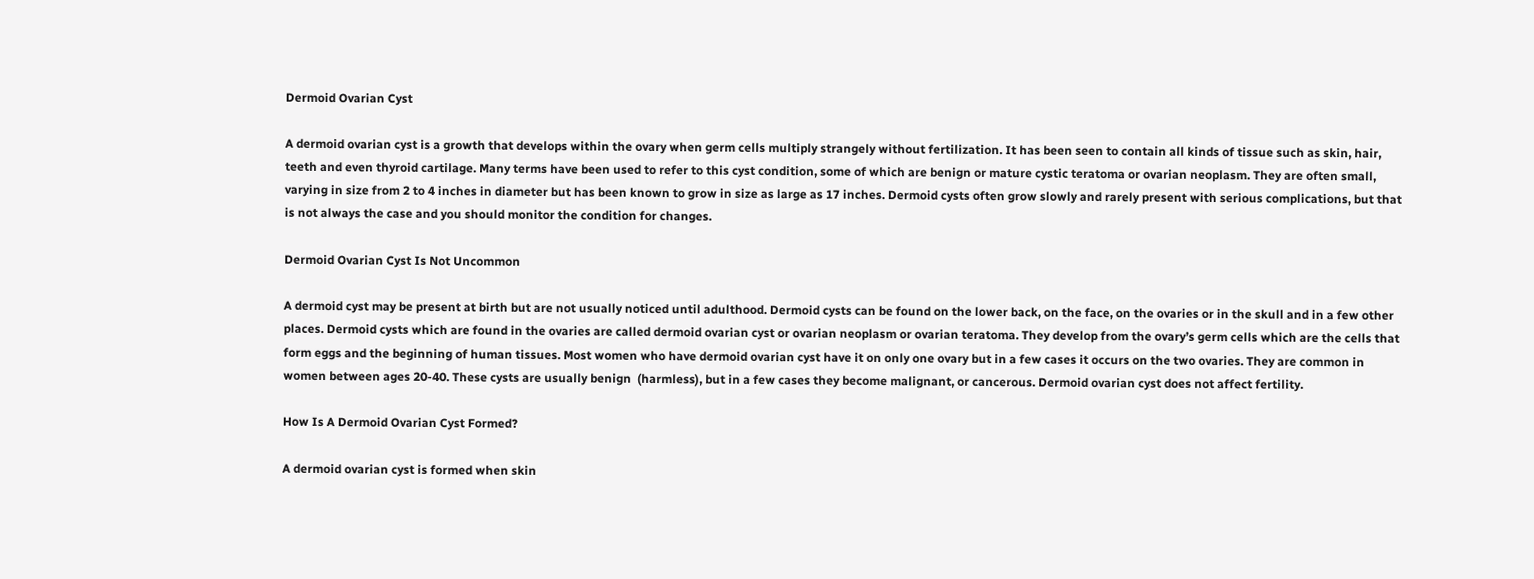Dermoid Ovarian Cyst

A dermoid ovarian cyst is a growth that develops within the ovary when germ cells multiply strangely without fertilization. It has been seen to contain all kinds of tissue such as skin, hair, teeth and even thyroid cartilage. Many terms have been used to refer to this cyst condition, some of which are benign or mature cystic teratoma or ovarian neoplasm. They are often small, varying in size from 2 to 4 inches in diameter but has been known to grow in size as large as 17 inches. Dermoid cysts often grow slowly and rarely present with serious complications, but that is not always the case and you should monitor the condition for changes.

Dermoid Ovarian Cyst Is Not Uncommon

A dermoid cyst may be present at birth but are not usually noticed until adulthood. Dermoid cysts can be found on the lower back, on the face, on the ovaries or in the skull and in a few other places. Dermoid cysts which are found in the ovaries are called dermoid ovarian cyst or ovarian neoplasm or ovarian teratoma. They develop from the ovary’s germ cells which are the cells that form eggs and the beginning of human tissues. Most women who have dermoid ovarian cyst have it on only one ovary but in a few cases it occurs on the two ovaries. They are common in women between ages 20-40. These cysts are usually benign  (harmless), but in a few cases they become malignant, or cancerous. Dermoid ovarian cyst does not affect fertility.

How Is A Dermoid Ovarian Cyst Formed?

A dermoid ovarian cyst is formed when skin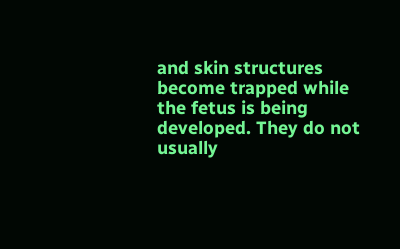and skin structures become trapped while the fetus is being developed. They do not usually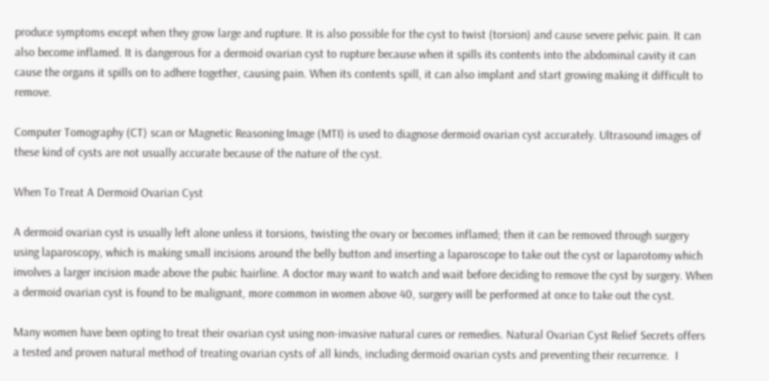produce symptoms except when they grow large and rupture. It is also possible for the cyst to twist (torsion) and cause severe pelvic pain. It can also become inflamed. It is dangerous for a dermoid ovarian cyst to rupture because when it spills its contents into the abdominal cavity it can cause the organs it spills on to adhere together, causing pain. When its contents spill, it can also implant and start growing making it difficult to remove.

Computer Tomography (CT) scan or Magnetic Reasoning Image (MTI) is used to diagnose dermoid ovarian cyst accurately. Ultrasound images of these kind of cysts are not usually accurate because of the nature of the cyst.

When To Treat A Dermoid Ovarian Cyst

A dermoid ovarian cyst is usually left alone unless it torsions, twisting the ovary or becomes inflamed; then it can be removed through surgery using laparoscopy, which is making small incisions around the belly button and inserting a laparoscope to take out the cyst or laparotomy which involves a larger incision made above the pubic hairline. A doctor may want to watch and wait before deciding to remove the cyst by surgery. When a dermoid ovarian cyst is found to be malignant, more common in women above 40, surgery will be performed at once to take out the cyst.

Many women have been opting to treat their ovarian cyst using non-invasive natural cures or remedies. Natural Ovarian Cyst Relief Secrets offers a tested and proven natural method of treating ovarian cysts of all kinds, including dermoid ovarian cysts and preventing their recurrence.  I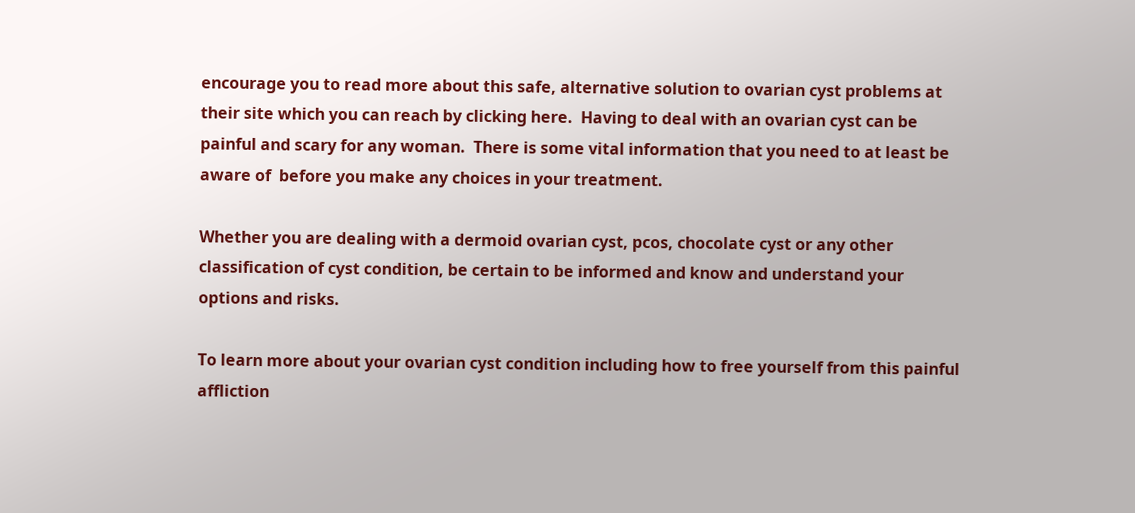encourage you to read more about this safe, alternative solution to ovarian cyst problems at their site which you can reach by clicking here.  Having to deal with an ovarian cyst can be painful and scary for any woman.  There is some vital information that you need to at least be aware of  before you make any choices in your treatment.

Whether you are dealing with a dermoid ovarian cyst, pcos, chocolate cyst or any other classification of cyst condition, be certain to be informed and know and understand your options and risks.

To learn more about your ovarian cyst condition including how to free yourself from this painful affliction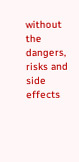without the dangers,  risks and side effects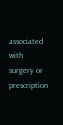associated with surgery or prescription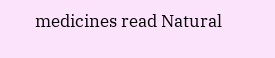medicines read Natural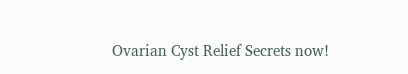Ovarian Cyst Relief Secrets now!